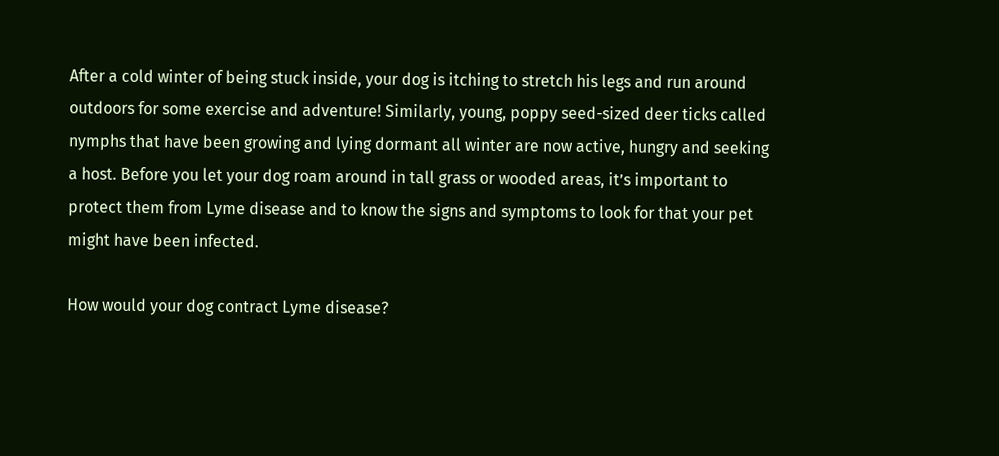After a cold winter of being stuck inside, your dog is itching to stretch his legs and run around outdoors for some exercise and adventure! Similarly, young, poppy seed-sized deer ticks called nymphs that have been growing and lying dormant all winter are now active, hungry and seeking a host. Before you let your dog roam around in tall grass or wooded areas, it’s important to protect them from Lyme disease and to know the signs and symptoms to look for that your pet might have been infected.

How would your dog contract Lyme disease?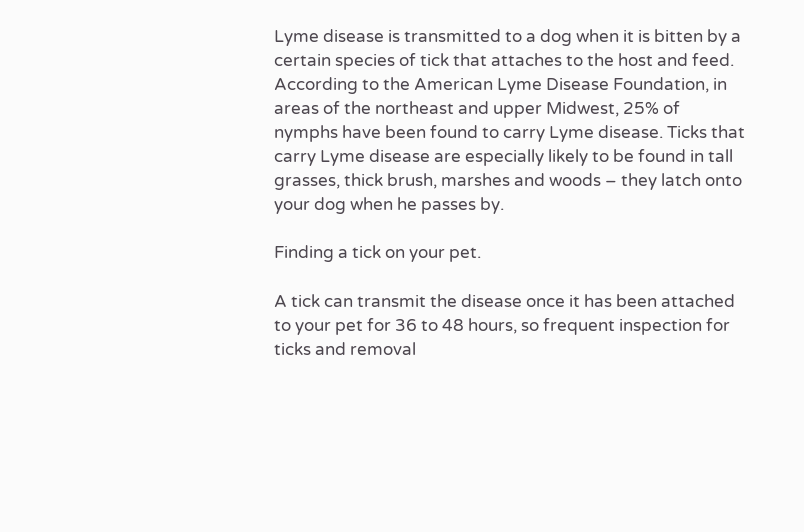Lyme disease is transmitted to a dog when it is bitten by a certain species of tick that attaches to the host and feed. According to the American Lyme Disease Foundation, in areas of the northeast and upper Midwest, 25% of nymphs have been found to carry Lyme disease. Ticks that carry Lyme disease are especially likely to be found in tall grasses, thick brush, marshes and woods – they latch onto your dog when he passes by.

Finding a tick on your pet.

A tick can transmit the disease once it has been attached to your pet for 36 to 48 hours, so frequent inspection for ticks and removal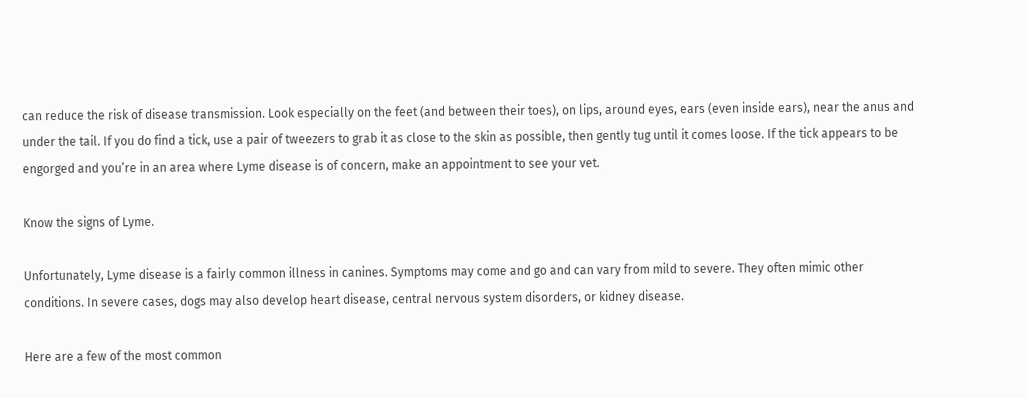can reduce the risk of disease transmission. Look especially on the feet (and between their toes), on lips, around eyes, ears (even inside ears), near the anus and under the tail. If you do find a tick, use a pair of tweezers to grab it as close to the skin as possible, then gently tug until it comes loose. If the tick appears to be engorged and you’re in an area where Lyme disease is of concern, make an appointment to see your vet.

Know the signs of Lyme.

Unfortunately, Lyme disease is a fairly common illness in canines. Symptoms may come and go and can vary from mild to severe. They often mimic other conditions. In severe cases, dogs may also develop heart disease, central nervous system disorders, or kidney disease.

Here are a few of the most common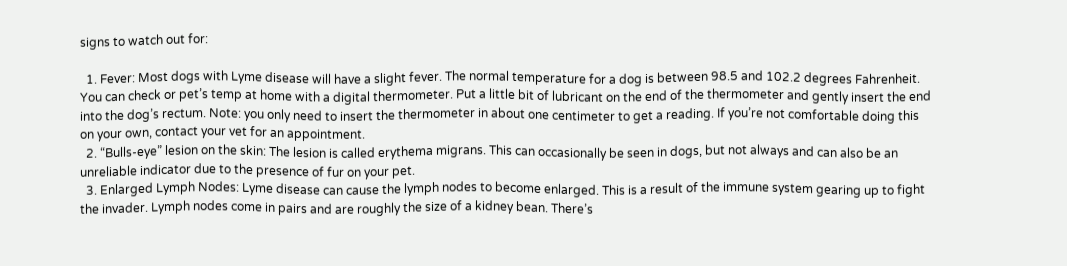signs to watch out for:

  1. Fever: Most dogs with Lyme disease will have a slight fever. The normal temperature for a dog is between 98.5 and 102.2 degrees Fahrenheit. You can check or pet’s temp at home with a digital thermometer. Put a little bit of lubricant on the end of the thermometer and gently insert the end into the dog’s rectum. Note: you only need to insert the thermometer in about one centimeter to get a reading. If you’re not comfortable doing this on your own, contact your vet for an appointment.
  2. “Bulls-eye” lesion on the skin: The lesion is called erythema migrans. This can occasionally be seen in dogs, but not always and can also be an unreliable indicator due to the presence of fur on your pet.
  3. Enlarged Lymph Nodes: Lyme disease can cause the lymph nodes to become enlarged. This is a result of the immune system gearing up to fight the invader. Lymph nodes come in pairs and are roughly the size of a kidney bean. There’s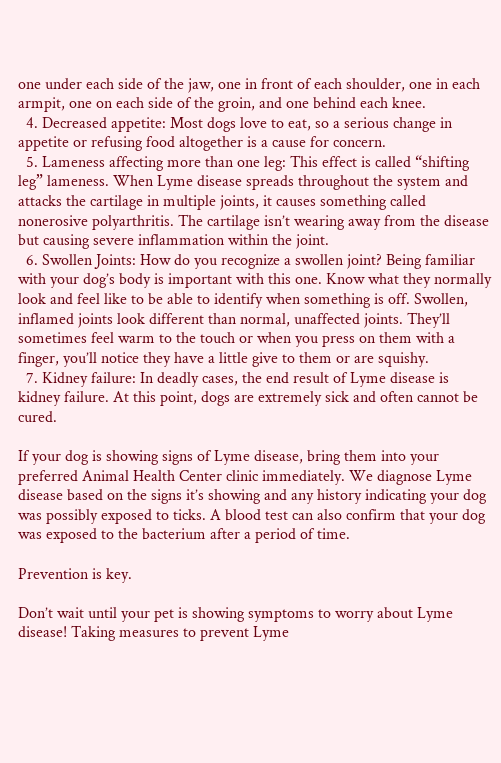one under each side of the jaw, one in front of each shoulder, one in each armpit, one on each side of the groin, and one behind each knee.
  4. Decreased appetite: Most dogs love to eat, so a serious change in appetite or refusing food altogether is a cause for concern.
  5. Lameness affecting more than one leg: This effect is called “shifting leg” lameness. When Lyme disease spreads throughout the system and attacks the cartilage in multiple joints, it causes something called nonerosive polyarthritis. The cartilage isn’t wearing away from the disease but causing severe inflammation within the joint.
  6. Swollen Joints: How do you recognize a swollen joint? Being familiar with your dog’s body is important with this one. Know what they normally look and feel like to be able to identify when something is off. Swollen, inflamed joints look different than normal, unaffected joints. They’ll sometimes feel warm to the touch or when you press on them with a finger, you’ll notice they have a little give to them or are squishy.
  7. Kidney failure: In deadly cases, the end result of Lyme disease is kidney failure. At this point, dogs are extremely sick and often cannot be cured.

If your dog is showing signs of Lyme disease, bring them into your preferred Animal Health Center clinic immediately. We diagnose Lyme disease based on the signs it’s showing and any history indicating your dog was possibly exposed to ticks. A blood test can also confirm that your dog was exposed to the bacterium after a period of time.

Prevention is key.

Don’t wait until your pet is showing symptoms to worry about Lyme disease! Taking measures to prevent Lyme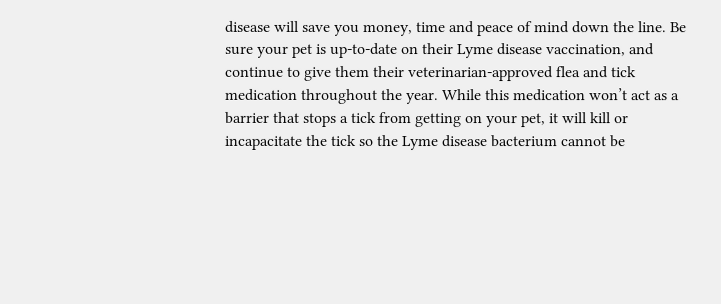disease will save you money, time and peace of mind down the line. Be sure your pet is up-to-date on their Lyme disease vaccination, and continue to give them their veterinarian-approved flea and tick medication throughout the year. While this medication won’t act as a barrier that stops a tick from getting on your pet, it will kill or incapacitate the tick so the Lyme disease bacterium cannot be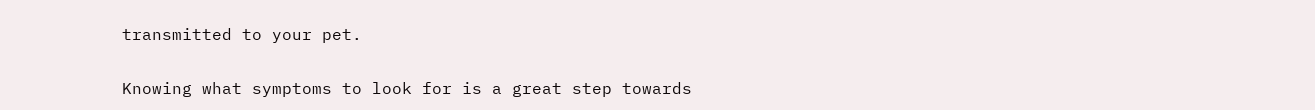transmitted to your pet.

Knowing what symptoms to look for is a great step towards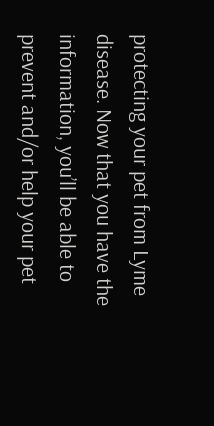protecting your pet from Lyme disease. Now that you have the information, you’ll be able to prevent and/or help your pet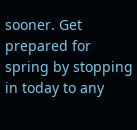sooner. Get prepared for spring by stopping in today to any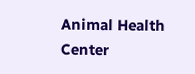Animal Health Center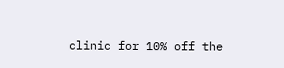clinic for 10% off the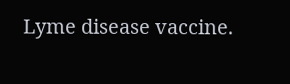Lyme disease vaccine.